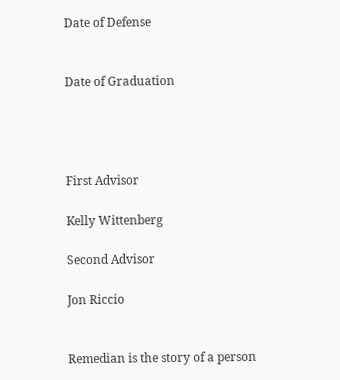Date of Defense


Date of Graduation




First Advisor

Kelly Wittenberg

Second Advisor

Jon Riccio


Remedian is the story of a person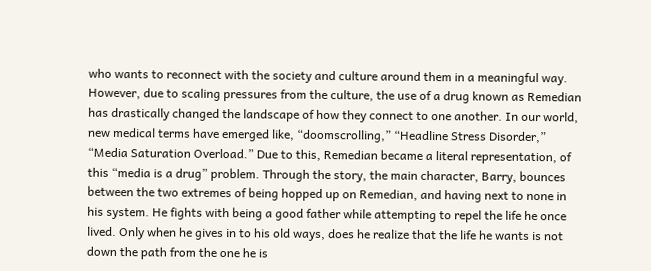who wants to reconnect with the society and culture around them in a meaningful way. However, due to scaling pressures from the culture, the use of a drug known as Remedian has drastically changed the landscape of how they connect to one another. In our world, new medical terms have emerged like, “doomscrolling,” “Headline Stress Disorder,” “Media Saturation Overload.” Due to this, Remedian became a literal representation, of this “media is a drug” problem. Through the story, the main character, Barry, bounces between the two extremes of being hopped up on Remedian, and having next to none in his system. He fights with being a good father while attempting to repel the life he once lived. Only when he gives in to his old ways, does he realize that the life he wants is not down the path from the one he is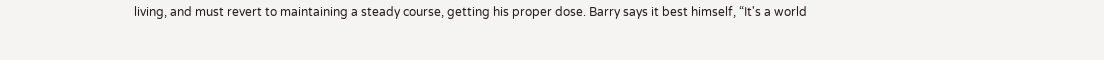living, and must revert to maintaining a steady course, getting his proper dose. Barry says it best himself, “It's a world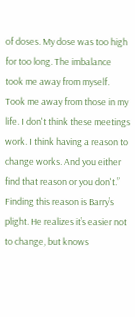of doses. My dose was too high for too long. The imbalance took me away from myself. Took me away from those in my life. I don't think these meetings work. I think having a reason to change works. And you either find that reason or you don't.” Finding this reason is Barry’s plight. He realizes it’s easier not to change, but knows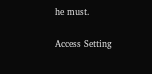he must.

Access Setting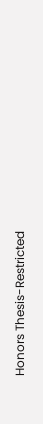Honors Thesis-Restricted